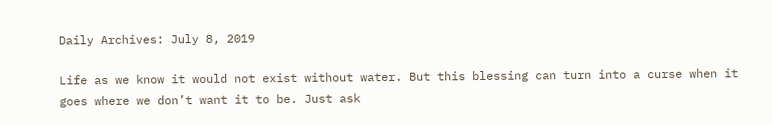Daily Archives: July 8, 2019

Life as we know it would not exist without water. But this blessing can turn into a curse when it goes where we don’t want it to be. Just ask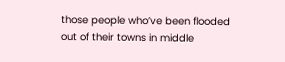those people who’ve been flooded out of their towns in middle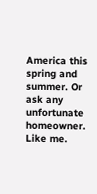America this spring and summer. Or ask any unfortunate homeowner. Like me.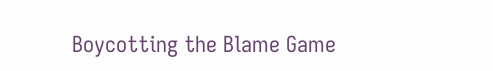Boycotting the Blame Game